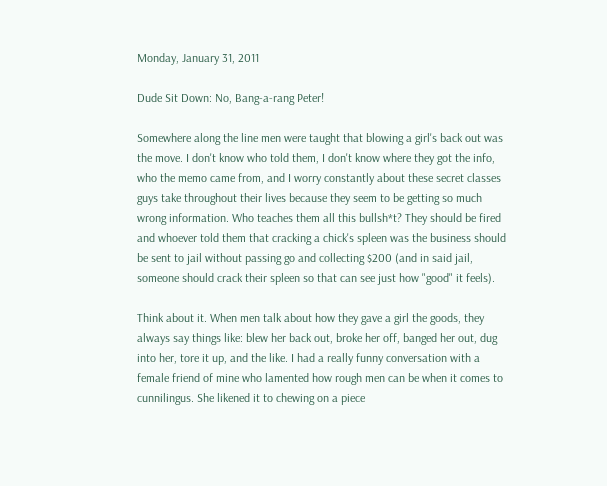Monday, January 31, 2011

Dude Sit Down: No, Bang-a-rang Peter!

Somewhere along the line men were taught that blowing a girl's back out was the move. I don't know who told them, I don't know where they got the info, who the memo came from, and I worry constantly about these secret classes guys take throughout their lives because they seem to be getting so much wrong information. Who teaches them all this bullsh*t? They should be fired and whoever told them that cracking a chick's spleen was the business should be sent to jail without passing go and collecting $200 (and in said jail, someone should crack their spleen so that can see just how "good" it feels).

Think about it. When men talk about how they gave a girl the goods, they always say things like: blew her back out, broke her off, banged her out, dug into her, tore it up, and the like. I had a really funny conversation with a female friend of mine who lamented how rough men can be when it comes to cunnilingus. She likened it to chewing on a piece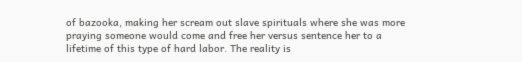of bazooka, making her scream out slave spirituals where she was more praying someone would come and free her versus sentence her to a lifetime of this type of hard labor. The reality is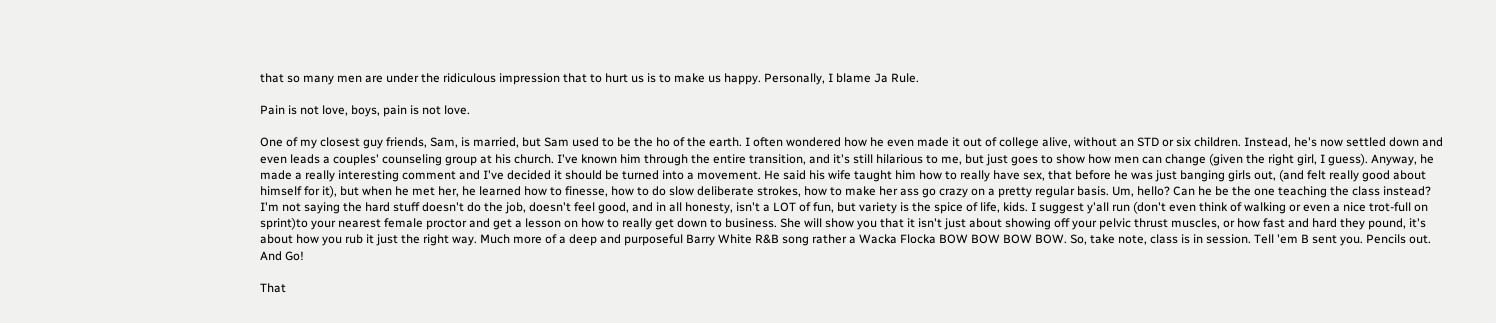that so many men are under the ridiculous impression that to hurt us is to make us happy. Personally, I blame Ja Rule.

Pain is not love, boys, pain is not love.

One of my closest guy friends, Sam, is married, but Sam used to be the ho of the earth. I often wondered how he even made it out of college alive, without an STD or six children. Instead, he's now settled down and even leads a couples' counseling group at his church. I've known him through the entire transition, and it's still hilarious to me, but just goes to show how men can change (given the right girl, I guess). Anyway, he made a really interesting comment and I've decided it should be turned into a movement. He said his wife taught him how to really have sex, that before he was just banging girls out, (and felt really good about himself for it), but when he met her, he learned how to finesse, how to do slow deliberate strokes, how to make her ass go crazy on a pretty regular basis. Um, hello? Can he be the one teaching the class instead? I'm not saying the hard stuff doesn't do the job, doesn't feel good, and in all honesty, isn't a LOT of fun, but variety is the spice of life, kids. I suggest y'all run (don't even think of walking or even a nice trot-full on sprint)to your nearest female proctor and get a lesson on how to really get down to business. She will show you that it isn't just about showing off your pelvic thrust muscles, or how fast and hard they pound, it's about how you rub it just the right way. Much more of a deep and purposeful Barry White R&B song rather a Wacka Flocka BOW BOW BOW BOW. So, take note, class is in session. Tell 'em B sent you. Pencils out. And Go!

That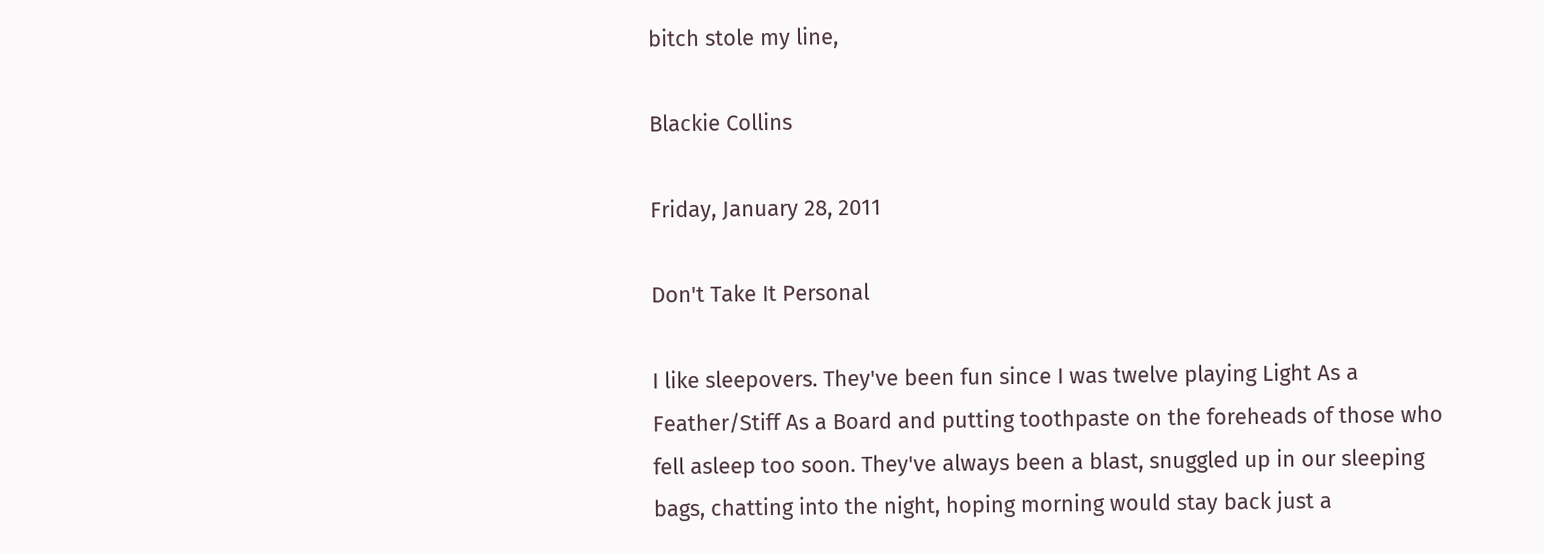bitch stole my line,

Blackie Collins

Friday, January 28, 2011

Don't Take It Personal

I like sleepovers. They've been fun since I was twelve playing Light As a Feather/Stiff As a Board and putting toothpaste on the foreheads of those who fell asleep too soon. They've always been a blast, snuggled up in our sleeping bags, chatting into the night, hoping morning would stay back just a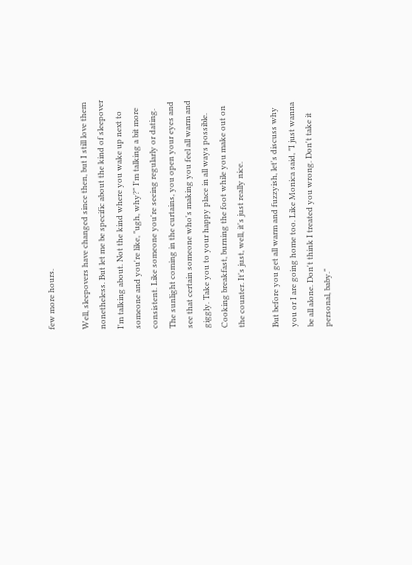few more hours.

Well, sleepovers have changed since then, but I still love them nonetheless. But let me be specific about the kind of sleepover I'm talking about. Not the kind where you wake up next to someone and you're like, "ugh, why?" I'm talking a bit more consistent. Like someone you're seeing regularly or dating. The sunlight coming in the curtains, you open your eyes and see that certain someone who's making you feel all warm and giggly. Take you to your happy place in all ways possible. Cooking breakfast, burning the foot while you make out on the counter. It's just, well, it's just really nice.

But before you get all warm and fuzzyish, let's discuss why you or I are going home too. Like Monica said, "I just wanna be all alone. Don't think I treated you wrong. Don't take it personal, baby."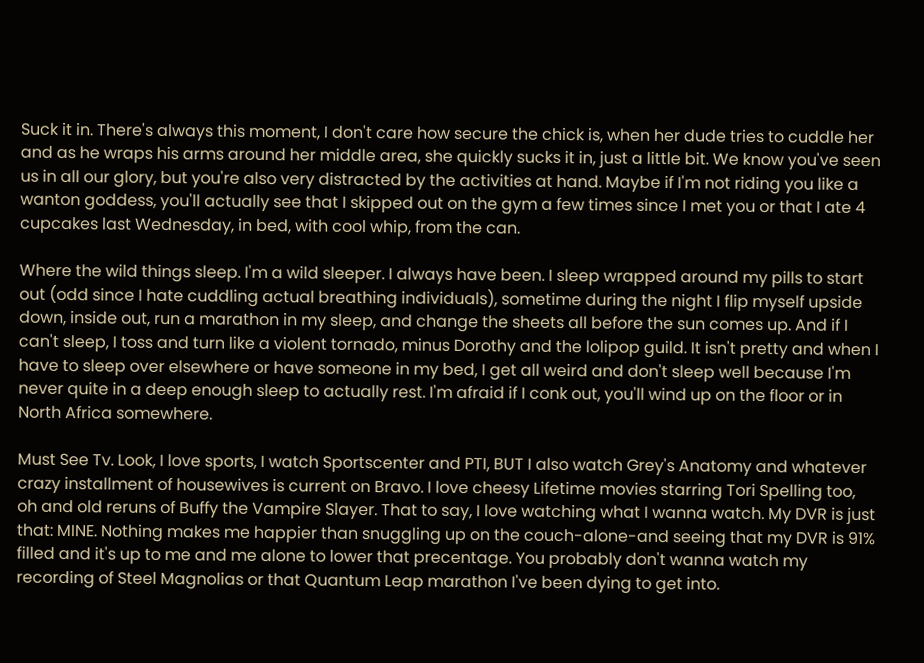Suck it in. There's always this moment, I don't care how secure the chick is, when her dude tries to cuddle her and as he wraps his arms around her middle area, she quickly sucks it in, just a little bit. We know you've seen us in all our glory, but you're also very distracted by the activities at hand. Maybe if I'm not riding you like a wanton goddess, you'll actually see that I skipped out on the gym a few times since I met you or that I ate 4 cupcakes last Wednesday, in bed, with cool whip, from the can.

Where the wild things sleep. I'm a wild sleeper. I always have been. I sleep wrapped around my pills to start out (odd since I hate cuddling actual breathing individuals), sometime during the night I flip myself upside down, inside out, run a marathon in my sleep, and change the sheets all before the sun comes up. And if I can't sleep, I toss and turn like a violent tornado, minus Dorothy and the lolipop guild. It isn't pretty and when I have to sleep over elsewhere or have someone in my bed, I get all weird and don't sleep well because I'm never quite in a deep enough sleep to actually rest. I'm afraid if I conk out, you'll wind up on the floor or in North Africa somewhere.

Must See Tv. Look, I love sports, I watch Sportscenter and PTI, BUT I also watch Grey's Anatomy and whatever crazy installment of housewives is current on Bravo. I love cheesy Lifetime movies starring Tori Spelling too, oh and old reruns of Buffy the Vampire Slayer. That to say, I love watching what I wanna watch. My DVR is just that: MINE. Nothing makes me happier than snuggling up on the couch-alone-and seeing that my DVR is 91% filled and it's up to me and me alone to lower that precentage. You probably don't wanna watch my recording of Steel Magnolias or that Quantum Leap marathon I've been dying to get into.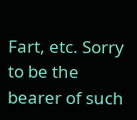Fart, etc. Sorry to be the bearer of such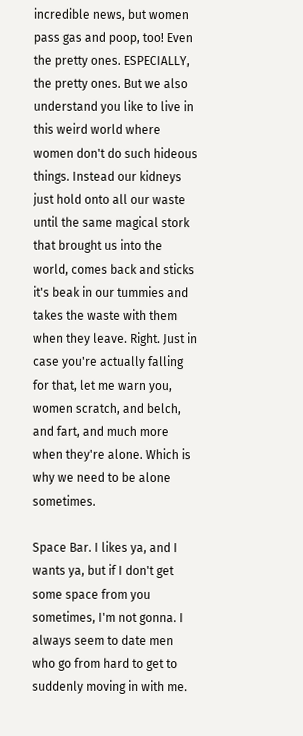incredible news, but women pass gas and poop, too! Even the pretty ones. ESPECIALLY, the pretty ones. But we also understand you like to live in this weird world where women don't do such hideous things. Instead our kidneys just hold onto all our waste until the same magical stork that brought us into the world, comes back and sticks it's beak in our tummies and takes the waste with them when they leave. Right. Just in case you're actually falling for that, let me warn you, women scratch, and belch, and fart, and much more when they're alone. Which is why we need to be alone sometimes.

Space Bar. I likes ya, and I wants ya, but if I don't get some space from you sometimes, I'm not gonna. I always seem to date men who go from hard to get to suddenly moving in with me.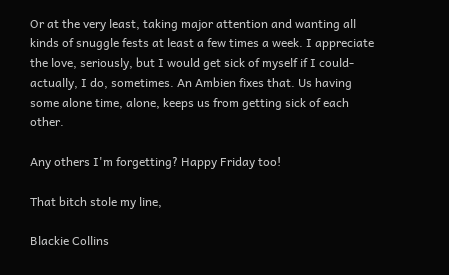Or at the very least, taking major attention and wanting all kinds of snuggle fests at least a few times a week. I appreciate the love, seriously, but I would get sick of myself if I could-actually, I do, sometimes. An Ambien fixes that. Us having some alone time, alone, keeps us from getting sick of each other.

Any others I'm forgetting? Happy Friday too!

That bitch stole my line,

Blackie Collins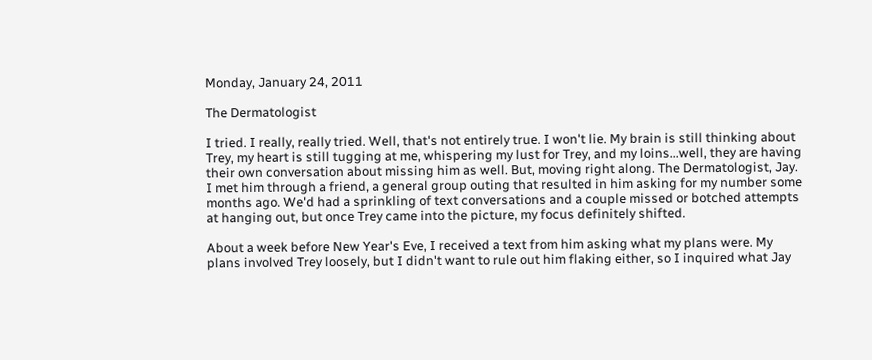Monday, January 24, 2011

The Dermatologist

I tried. I really, really tried. Well, that's not entirely true. I won't lie. My brain is still thinking about Trey, my heart is still tugging at me, whispering my lust for Trey, and my loins...well, they are having their own conversation about missing him as well. But, moving right along. The Dermatologist, Jay. I met him through a friend, a general group outing that resulted in him asking for my number some months ago. We'd had a sprinkling of text conversations and a couple missed or botched attempts at hanging out, but once Trey came into the picture, my focus definitely shifted.

About a week before New Year's Eve, I received a text from him asking what my plans were. My plans involved Trey loosely, but I didn't want to rule out him flaking either, so I inquired what Jay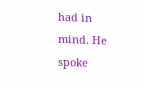had in mind. He spoke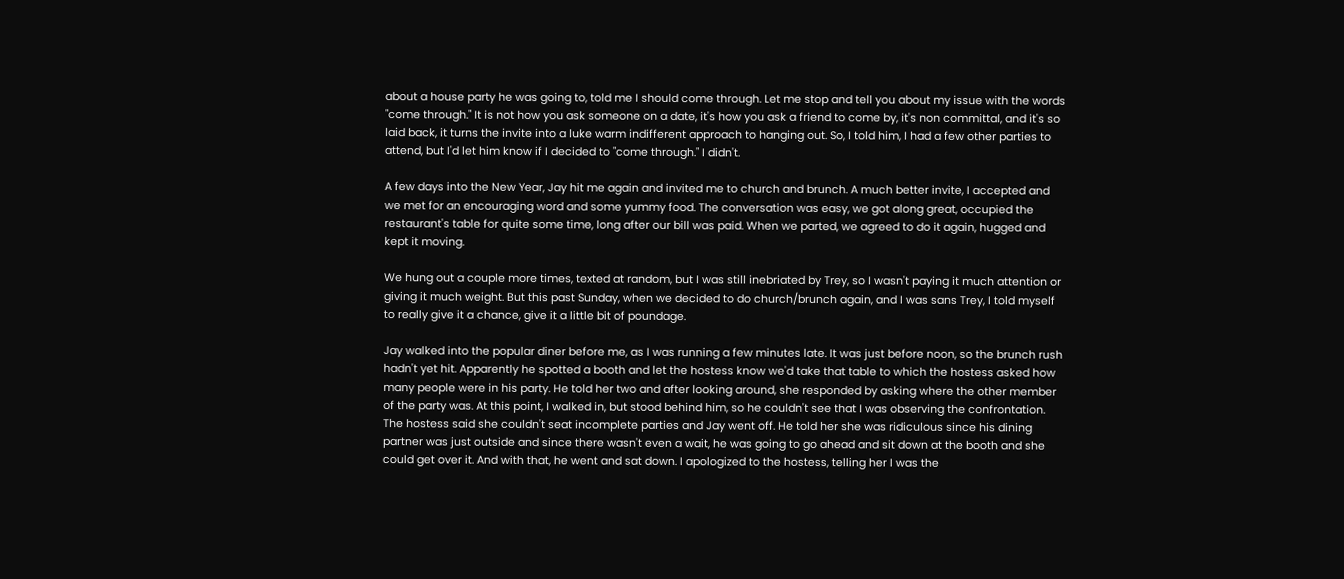about a house party he was going to, told me I should come through. Let me stop and tell you about my issue with the words "come through." It is not how you ask someone on a date, it's how you ask a friend to come by, it's non committal, and it's so laid back, it turns the invite into a luke warm indifferent approach to hanging out. So, I told him, I had a few other parties to attend, but I'd let him know if I decided to "come through." I didn't.

A few days into the New Year, Jay hit me again and invited me to church and brunch. A much better invite, I accepted and we met for an encouraging word and some yummy food. The conversation was easy, we got along great, occupied the restaurant's table for quite some time, long after our bill was paid. When we parted, we agreed to do it again, hugged and kept it moving.

We hung out a couple more times, texted at random, but I was still inebriated by Trey, so I wasn't paying it much attention or giving it much weight. But this past Sunday, when we decided to do church/brunch again, and I was sans Trey, I told myself to really give it a chance, give it a little bit of poundage.

Jay walked into the popular diner before me, as I was running a few minutes late. It was just before noon, so the brunch rush hadn't yet hit. Apparently he spotted a booth and let the hostess know we'd take that table to which the hostess asked how many people were in his party. He told her two and after looking around, she responded by asking where the other member of the party was. At this point, I walked in, but stood behind him, so he couldn't see that I was observing the confrontation. The hostess said she couldn't seat incomplete parties and Jay went off. He told her she was ridiculous since his dining partner was just outside and since there wasn't even a wait, he was going to go ahead and sit down at the booth and she could get over it. And with that, he went and sat down. I apologized to the hostess, telling her I was the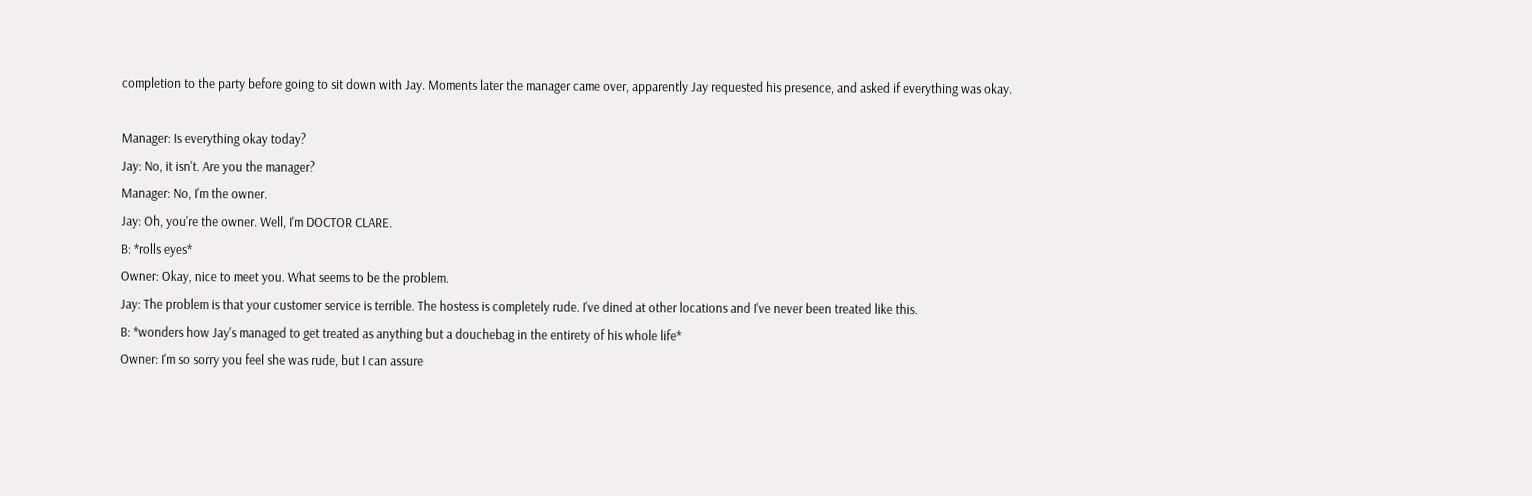completion to the party before going to sit down with Jay. Moments later the manager came over, apparently Jay requested his presence, and asked if everything was okay.

Manager: Is everything okay today?
Jay: No, it isn't. Are you the manager?
Manager: No, I'm the owner.
Jay: Oh, you're the owner. Well, I'm DOCTOR CLARE.
B: *rolls eyes*
Owner: Okay, nice to meet you. What seems to be the problem.
Jay: The problem is that your customer service is terrible. The hostess is completely rude. I've dined at other locations and I've never been treated like this.
B: *wonders how Jay's managed to get treated as anything but a douchebag in the entirety of his whole life*
Owner: I'm so sorry you feel she was rude, but I can assure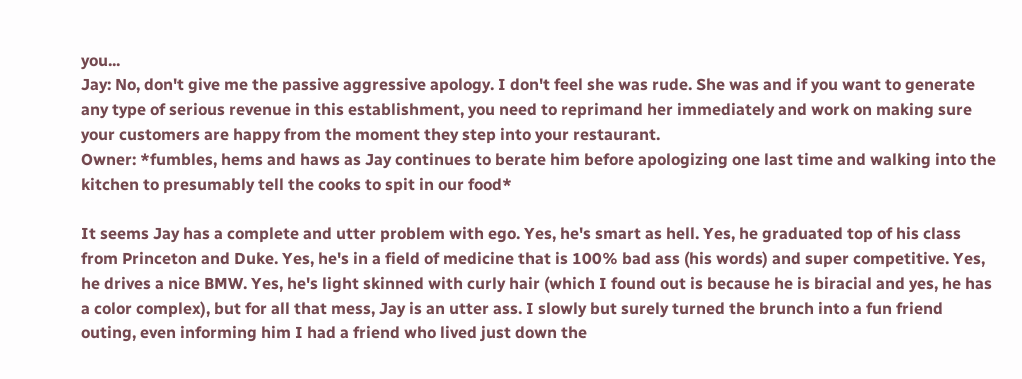you...
Jay: No, don't give me the passive aggressive apology. I don't feel she was rude. She was and if you want to generate any type of serious revenue in this establishment, you need to reprimand her immediately and work on making sure your customers are happy from the moment they step into your restaurant.
Owner: *fumbles, hems and haws as Jay continues to berate him before apologizing one last time and walking into the kitchen to presumably tell the cooks to spit in our food*

It seems Jay has a complete and utter problem with ego. Yes, he's smart as hell. Yes, he graduated top of his class from Princeton and Duke. Yes, he's in a field of medicine that is 100% bad ass (his words) and super competitive. Yes, he drives a nice BMW. Yes, he's light skinned with curly hair (which I found out is because he is biracial and yes, he has a color complex), but for all that mess, Jay is an utter ass. I slowly but surely turned the brunch into a fun friend outing, even informing him I had a friend who lived just down the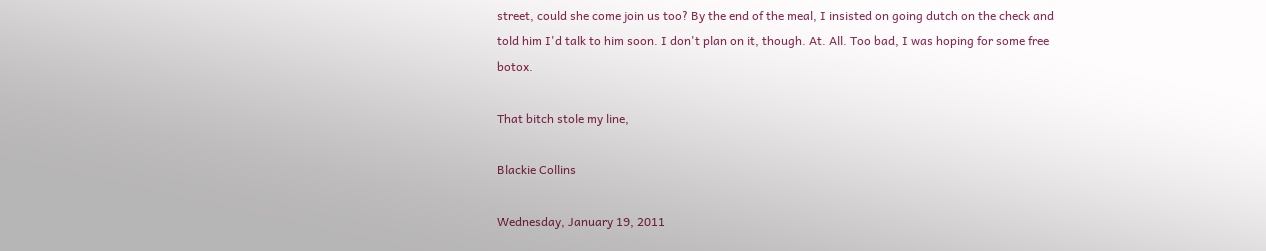street, could she come join us too? By the end of the meal, I insisted on going dutch on the check and told him I'd talk to him soon. I don't plan on it, though. At. All. Too bad, I was hoping for some free botox.

That bitch stole my line,

Blackie Collins

Wednesday, January 19, 2011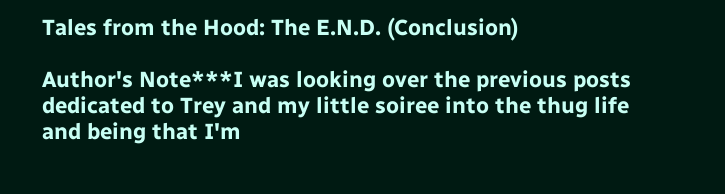Tales from the Hood: The E.N.D. (Conclusion)

Author's Note***I was looking over the previous posts dedicated to Trey and my little soiree into the thug life and being that I'm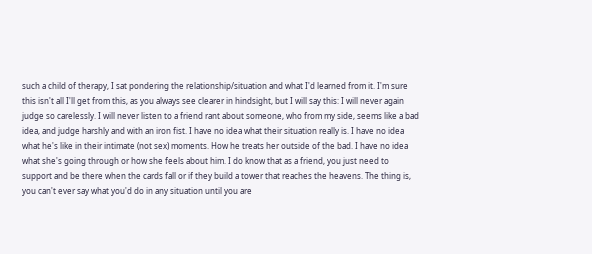such a child of therapy, I sat pondering the relationship/situation and what I'd learned from it. I'm sure this isn't all I'll get from this, as you always see clearer in hindsight, but I will say this: I will never again judge so carelessly. I will never listen to a friend rant about someone, who from my side, seems like a bad idea, and judge harshly and with an iron fist. I have no idea what their situation really is. I have no idea what he's like in their intimate (not sex) moments. How he treats her outside of the bad. I have no idea what she's going through or how she feels about him. I do know that as a friend, you just need to support and be there when the cards fall or if they build a tower that reaches the heavens. The thing is, you can't ever say what you'd do in any situation until you are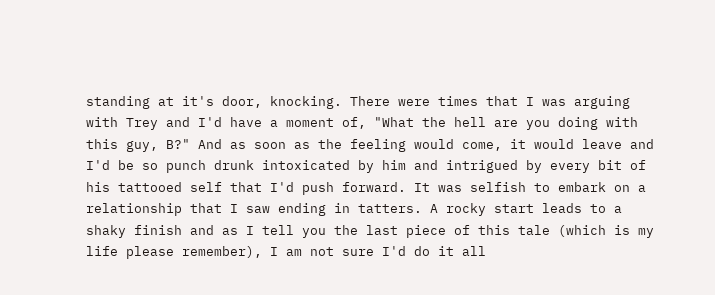standing at it's door, knocking. There were times that I was arguing with Trey and I'd have a moment of, "What the hell are you doing with this guy, B?" And as soon as the feeling would come, it would leave and I'd be so punch drunk intoxicated by him and intrigued by every bit of his tattooed self that I'd push forward. It was selfish to embark on a relationship that I saw ending in tatters. A rocky start leads to a shaky finish and as I tell you the last piece of this tale (which is my life please remember), I am not sure I'd do it all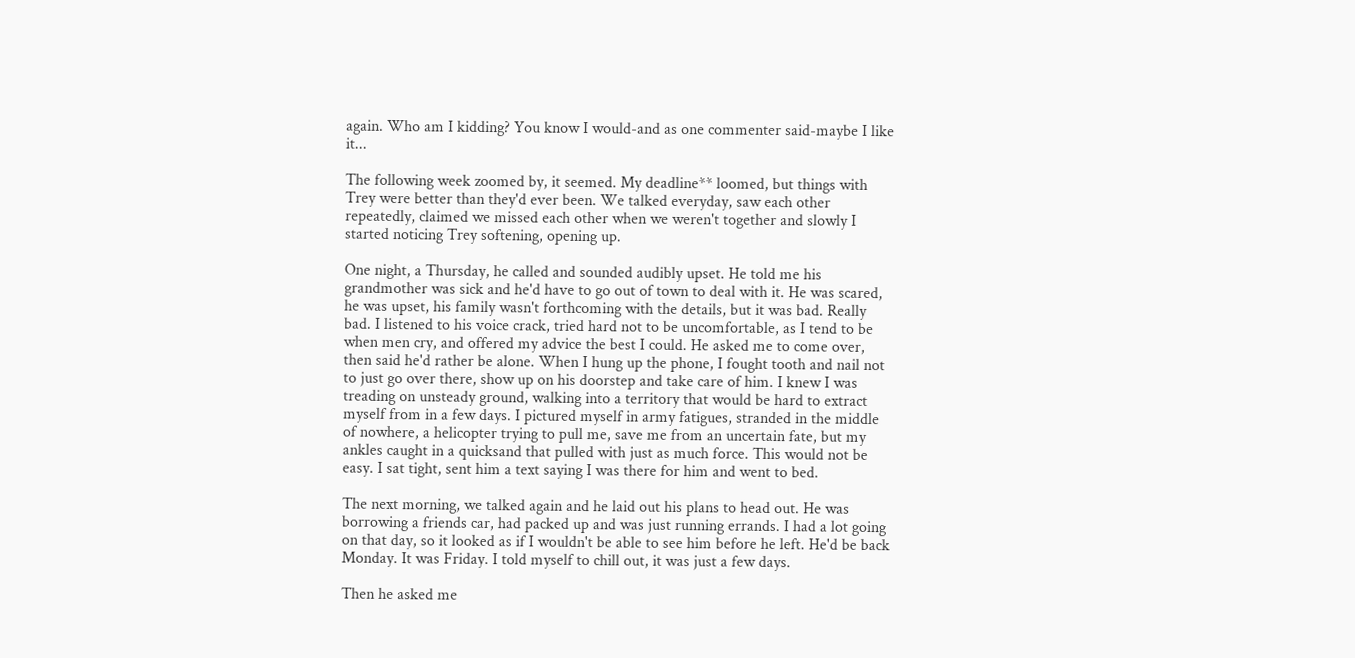again. Who am I kidding? You know I would-and as one commenter said-maybe I like it...

The following week zoomed by, it seemed. My deadline** loomed, but things with Trey were better than they'd ever been. We talked everyday, saw each other repeatedly, claimed we missed each other when we weren't together and slowly I started noticing Trey softening, opening up.

One night, a Thursday, he called and sounded audibly upset. He told me his grandmother was sick and he'd have to go out of town to deal with it. He was scared, he was upset, his family wasn't forthcoming with the details, but it was bad. Really bad. I listened to his voice crack, tried hard not to be uncomfortable, as I tend to be when men cry, and offered my advice the best I could. He asked me to come over, then said he'd rather be alone. When I hung up the phone, I fought tooth and nail not to just go over there, show up on his doorstep and take care of him. I knew I was treading on unsteady ground, walking into a territory that would be hard to extract myself from in a few days. I pictured myself in army fatigues, stranded in the middle of nowhere, a helicopter trying to pull me, save me from an uncertain fate, but my ankles caught in a quicksand that pulled with just as much force. This would not be easy. I sat tight, sent him a text saying I was there for him and went to bed.

The next morning, we talked again and he laid out his plans to head out. He was borrowing a friends car, had packed up and was just running errands. I had a lot going on that day, so it looked as if I wouldn't be able to see him before he left. He'd be back Monday. It was Friday. I told myself to chill out, it was just a few days.

Then he asked me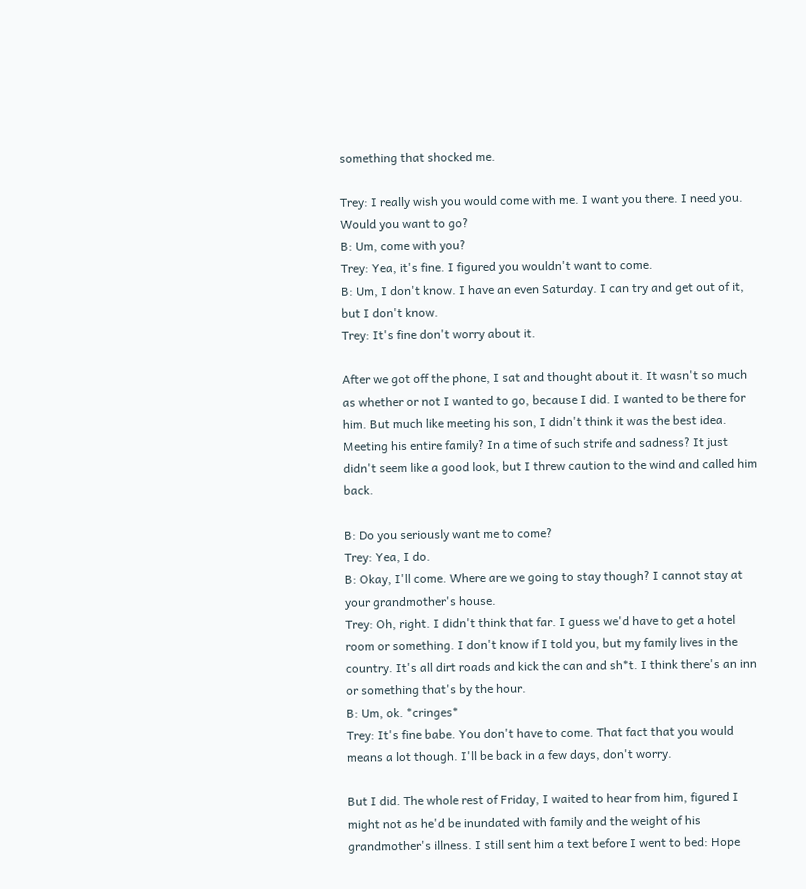something that shocked me.

Trey: I really wish you would come with me. I want you there. I need you. Would you want to go?
B: Um, come with you?
Trey: Yea, it's fine. I figured you wouldn't want to come.
B: Um, I don't know. I have an even Saturday. I can try and get out of it, but I don't know.
Trey: It's fine don't worry about it.

After we got off the phone, I sat and thought about it. It wasn't so much as whether or not I wanted to go, because I did. I wanted to be there for him. But much like meeting his son, I didn't think it was the best idea. Meeting his entire family? In a time of such strife and sadness? It just didn't seem like a good look, but I threw caution to the wind and called him back.

B: Do you seriously want me to come?
Trey: Yea, I do.
B: Okay, I'll come. Where are we going to stay though? I cannot stay at your grandmother's house.
Trey: Oh, right. I didn't think that far. I guess we'd have to get a hotel room or something. I don't know if I told you, but my family lives in the country. It's all dirt roads and kick the can and sh*t. I think there's an inn or something that's by the hour.
B: Um, ok. *cringes*
Trey: It's fine babe. You don't have to come. That fact that you would means a lot though. I'll be back in a few days, don't worry.

But I did. The whole rest of Friday, I waited to hear from him, figured I might not as he'd be inundated with family and the weight of his grandmother's illness. I still sent him a text before I went to bed: Hope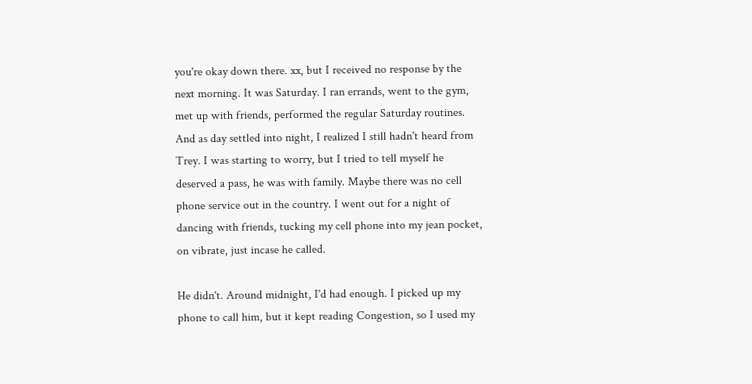you're okay down there. xx, but I received no response by the next morning. It was Saturday. I ran errands, went to the gym, met up with friends, performed the regular Saturday routines. And as day settled into night, I realized I still hadn't heard from Trey. I was starting to worry, but I tried to tell myself he deserved a pass, he was with family. Maybe there was no cell phone service out in the country. I went out for a night of dancing with friends, tucking my cell phone into my jean pocket, on vibrate, just incase he called.

He didn't. Around midnight, I'd had enough. I picked up my phone to call him, but it kept reading Congestion, so I used my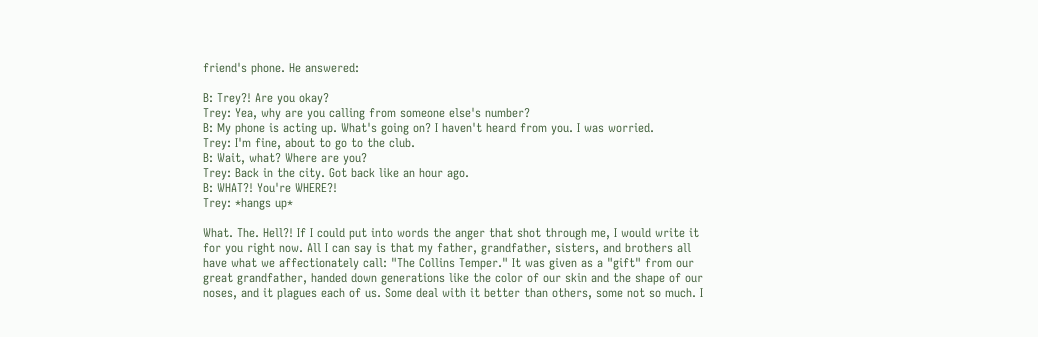friend's phone. He answered:

B: Trey?! Are you okay?
Trey: Yea, why are you calling from someone else's number?
B: My phone is acting up. What's going on? I haven't heard from you. I was worried.
Trey: I'm fine, about to go to the club.
B: Wait, what? Where are you?
Trey: Back in the city. Got back like an hour ago.
B: WHAT?! You're WHERE?!
Trey: *hangs up*

What. The. Hell?! If I could put into words the anger that shot through me, I would write it for you right now. All I can say is that my father, grandfather, sisters, and brothers all have what we affectionately call: "The Collins Temper." It was given as a "gift" from our great grandfather, handed down generations like the color of our skin and the shape of our noses, and it plagues each of us. Some deal with it better than others, some not so much. I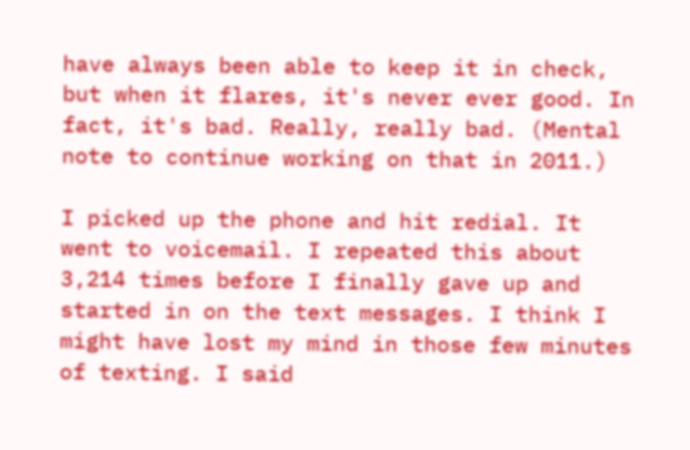have always been able to keep it in check, but when it flares, it's never ever good. In fact, it's bad. Really, really bad. (Mental note to continue working on that in 2011.)

I picked up the phone and hit redial. It went to voicemail. I repeated this about 3,214 times before I finally gave up and started in on the text messages. I think I might have lost my mind in those few minutes of texting. I said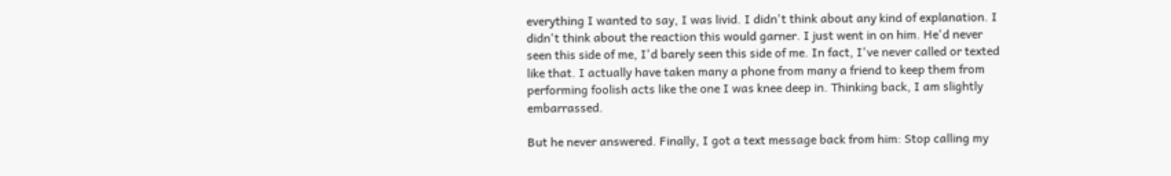everything I wanted to say, I was livid. I didn't think about any kind of explanation. I didn't think about the reaction this would garner. I just went in on him. He'd never seen this side of me, I'd barely seen this side of me. In fact, I've never called or texted like that. I actually have taken many a phone from many a friend to keep them from performing foolish acts like the one I was knee deep in. Thinking back, I am slightly embarrassed.

But he never answered. Finally, I got a text message back from him: Stop calling my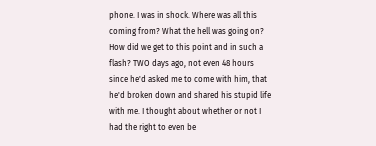phone. I was in shock. Where was all this coming from? What the hell was going on? How did we get to this point and in such a flash? TWO days ago, not even 48 hours since he'd asked me to come with him, that he'd broken down and shared his stupid life with me. I thought about whether or not I had the right to even be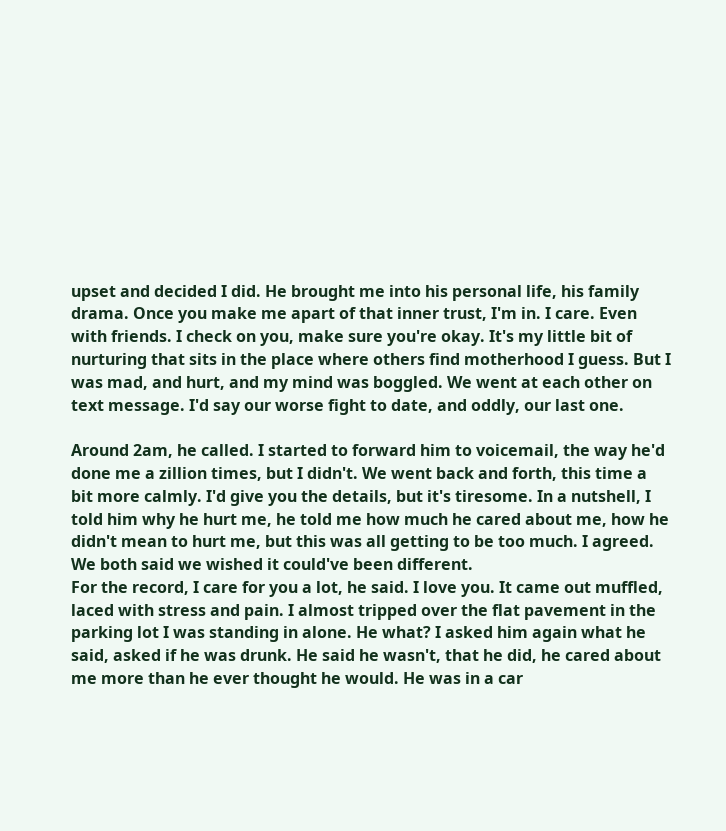upset and decided I did. He brought me into his personal life, his family drama. Once you make me apart of that inner trust, I'm in. I care. Even with friends. I check on you, make sure you're okay. It's my little bit of nurturing that sits in the place where others find motherhood I guess. But I was mad, and hurt, and my mind was boggled. We went at each other on text message. I'd say our worse fight to date, and oddly, our last one.

Around 2am, he called. I started to forward him to voicemail, the way he'd done me a zillion times, but I didn't. We went back and forth, this time a bit more calmly. I'd give you the details, but it's tiresome. In a nutshell, I told him why he hurt me, he told me how much he cared about me, how he didn't mean to hurt me, but this was all getting to be too much. I agreed. We both said we wished it could've been different.
For the record, I care for you a lot, he said. I love you. It came out muffled, laced with stress and pain. I almost tripped over the flat pavement in the parking lot I was standing in alone. He what? I asked him again what he said, asked if he was drunk. He said he wasn't, that he did, he cared about me more than he ever thought he would. He was in a car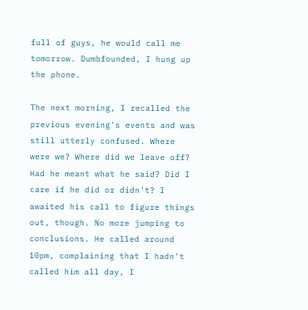full of guys, he would call me tomorrow. Dumbfounded, I hung up the phone.

The next morning, I recalled the previous evening's events and was still utterly confused. Where were we? Where did we leave off? Had he meant what he said? Did I care if he did or didn't? I awaited his call to figure things out, though. No more jumping to conclusions. He called around 10pm, complaining that I hadn't called him all day, I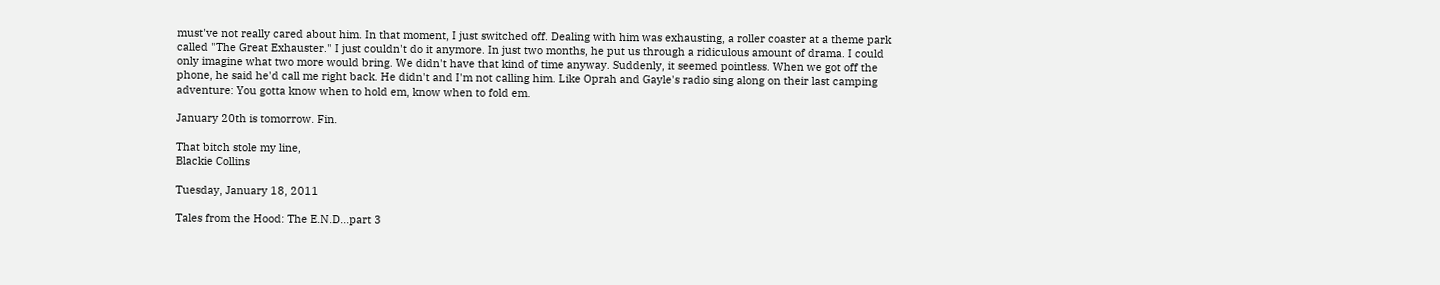must've not really cared about him. In that moment, I just switched off. Dealing with him was exhausting, a roller coaster at a theme park called "The Great Exhauster." I just couldn't do it anymore. In just two months, he put us through a ridiculous amount of drama. I could only imagine what two more would bring. We didn't have that kind of time anyway. Suddenly, it seemed pointless. When we got off the phone, he said he'd call me right back. He didn't and I'm not calling him. Like Oprah and Gayle's radio sing along on their last camping adventure: You gotta know when to hold em, know when to fold em.

January 20th is tomorrow. Fin.

That bitch stole my line,
Blackie Collins

Tuesday, January 18, 2011

Tales from the Hood: The E.N.D...part 3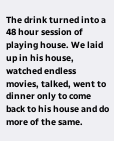The drink turned into a 48 hour session of playing house. We laid up in his house, watched endless movies, talked, went to dinner only to come back to his house and do more of the same.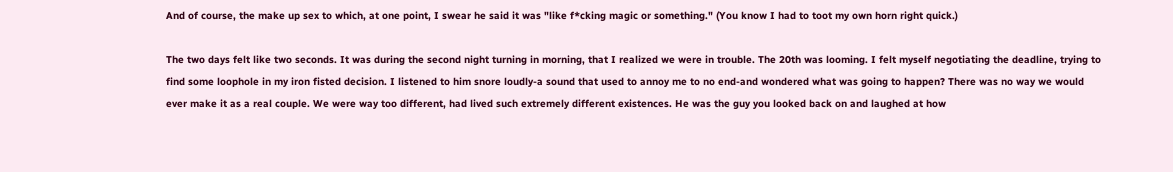And of course, the make up sex to which, at one point, I swear he said it was "like f*cking magic or something." (You know I had to toot my own horn right quick.)

The two days felt like two seconds. It was during the second night turning in morning, that I realized we were in trouble. The 20th was looming. I felt myself negotiating the deadline, trying to find some loophole in my iron fisted decision. I listened to him snore loudly-a sound that used to annoy me to no end-and wondered what was going to happen? There was no way we would ever make it as a real couple. We were way too different, had lived such extremely different existences. He was the guy you looked back on and laughed at how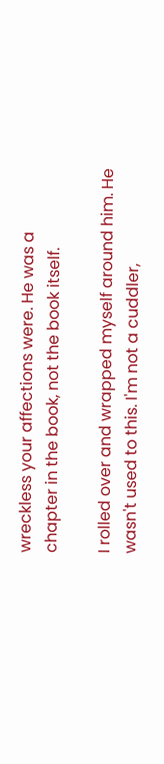wreckless your affections were. He was a chapter in the book, not the book itself.

I rolled over and wrapped myself around him. He wasn't used to this. I'm not a cuddler,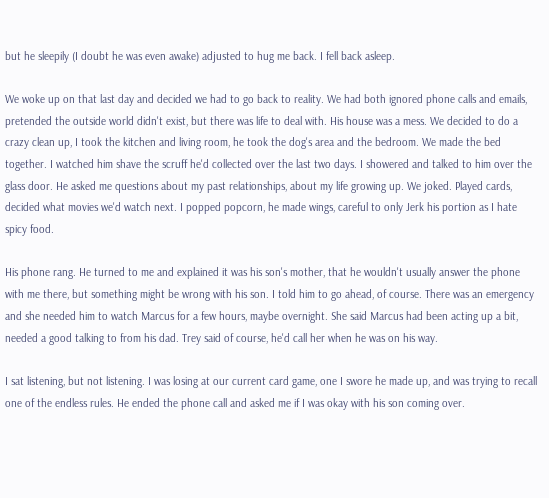but he sleepily (I doubt he was even awake) adjusted to hug me back. I fell back asleep.

We woke up on that last day and decided we had to go back to reality. We had both ignored phone calls and emails, pretended the outside world didn't exist, but there was life to deal with. His house was a mess. We decided to do a crazy clean up, I took the kitchen and living room, he took the dog's area and the bedroom. We made the bed together. I watched him shave the scruff he'd collected over the last two days. I showered and talked to him over the glass door. He asked me questions about my past relationships, about my life growing up. We joked. Played cards, decided what movies we'd watch next. I popped popcorn, he made wings, careful to only Jerk his portion as I hate spicy food.

His phone rang. He turned to me and explained it was his son's mother, that he wouldn't usually answer the phone with me there, but something might be wrong with his son. I told him to go ahead, of course. There was an emergency and she needed him to watch Marcus for a few hours, maybe overnight. She said Marcus had been acting up a bit, needed a good talking to from his dad. Trey said of course, he'd call her when he was on his way.

I sat listening, but not listening. I was losing at our current card game, one I swore he made up, and was trying to recall one of the endless rules. He ended the phone call and asked me if I was okay with his son coming over.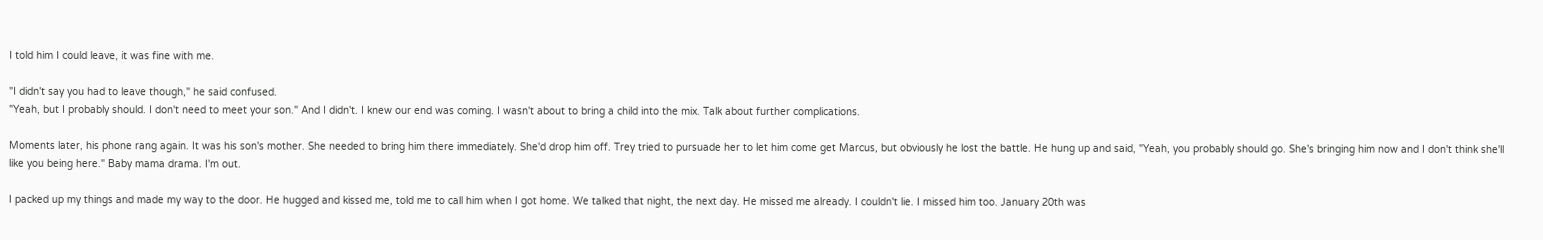I told him I could leave, it was fine with me.

"I didn't say you had to leave though," he said confused.
"Yeah, but I probably should. I don't need to meet your son." And I didn't. I knew our end was coming. I wasn't about to bring a child into the mix. Talk about further complications.

Moments later, his phone rang again. It was his son's mother. She needed to bring him there immediately. She'd drop him off. Trey tried to pursuade her to let him come get Marcus, but obviously he lost the battle. He hung up and said, "Yeah, you probably should go. She's bringing him now and I don't think she'll like you being here." Baby mama drama. I'm out.

I packed up my things and made my way to the door. He hugged and kissed me, told me to call him when I got home. We talked that night, the next day. He missed me already. I couldn't lie. I missed him too. January 20th was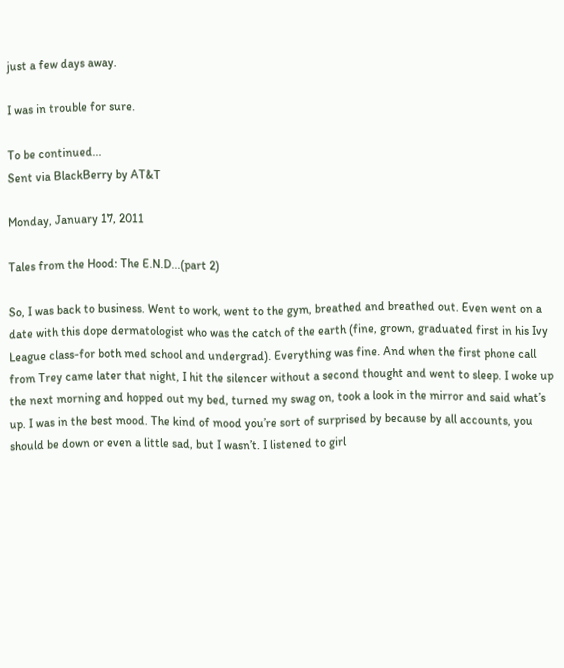just a few days away.

I was in trouble for sure.

To be continued...
Sent via BlackBerry by AT&T

Monday, January 17, 2011

Tales from the Hood: The E.N.D...(part 2)

So, I was back to business. Went to work, went to the gym, breathed and breathed out. Even went on a date with this dope dermatologist who was the catch of the earth (fine, grown, graduated first in his Ivy League class-for both med school and undergrad). Everything was fine. And when the first phone call from Trey came later that night, I hit the silencer without a second thought and went to sleep. I woke up the next morning and hopped out my bed, turned my swag on, took a look in the mirror and said what’s up. I was in the best mood. The kind of mood you’re sort of surprised by because by all accounts, you should be down or even a little sad, but I wasn’t. I listened to girl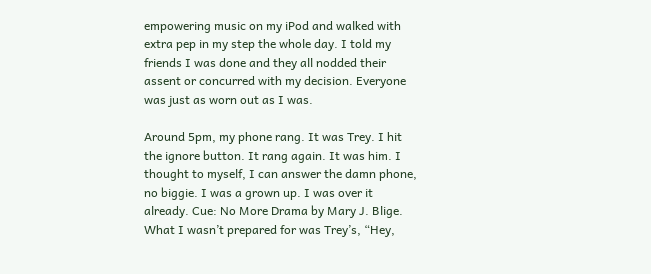empowering music on my iPod and walked with extra pep in my step the whole day. I told my friends I was done and they all nodded their assent or concurred with my decision. Everyone was just as worn out as I was.

Around 5pm, my phone rang. It was Trey. I hit the ignore button. It rang again. It was him. I thought to myself, I can answer the damn phone, no biggie. I was a grown up. I was over it already. Cue: No More Drama by Mary J. Blige. What I wasn’t prepared for was Trey’s, “Hey,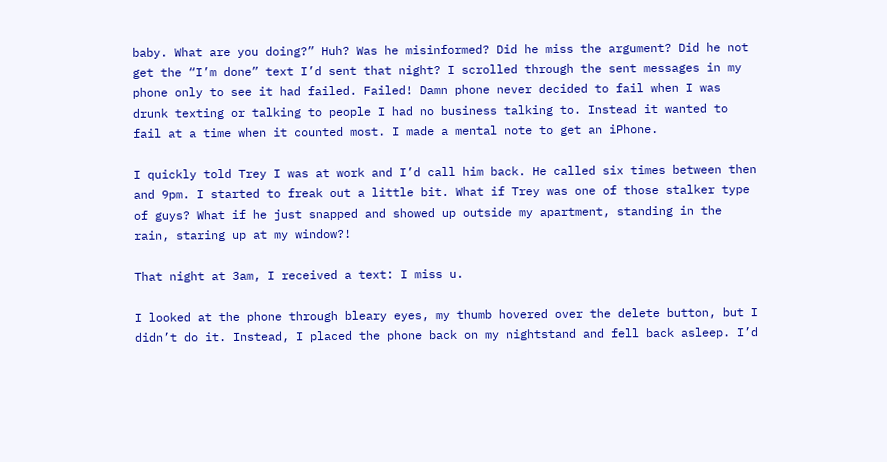baby. What are you doing?” Huh? Was he misinformed? Did he miss the argument? Did he not get the “I’m done” text I’d sent that night? I scrolled through the sent messages in my phone only to see it had failed. Failed! Damn phone never decided to fail when I was drunk texting or talking to people I had no business talking to. Instead it wanted to fail at a time when it counted most. I made a mental note to get an iPhone.

I quickly told Trey I was at work and I’d call him back. He called six times between then and 9pm. I started to freak out a little bit. What if Trey was one of those stalker type of guys? What if he just snapped and showed up outside my apartment, standing in the rain, staring up at my window?!

That night at 3am, I received a text: I miss u.

I looked at the phone through bleary eyes, my thumb hovered over the delete button, but I didn’t do it. Instead, I placed the phone back on my nightstand and fell back asleep. I’d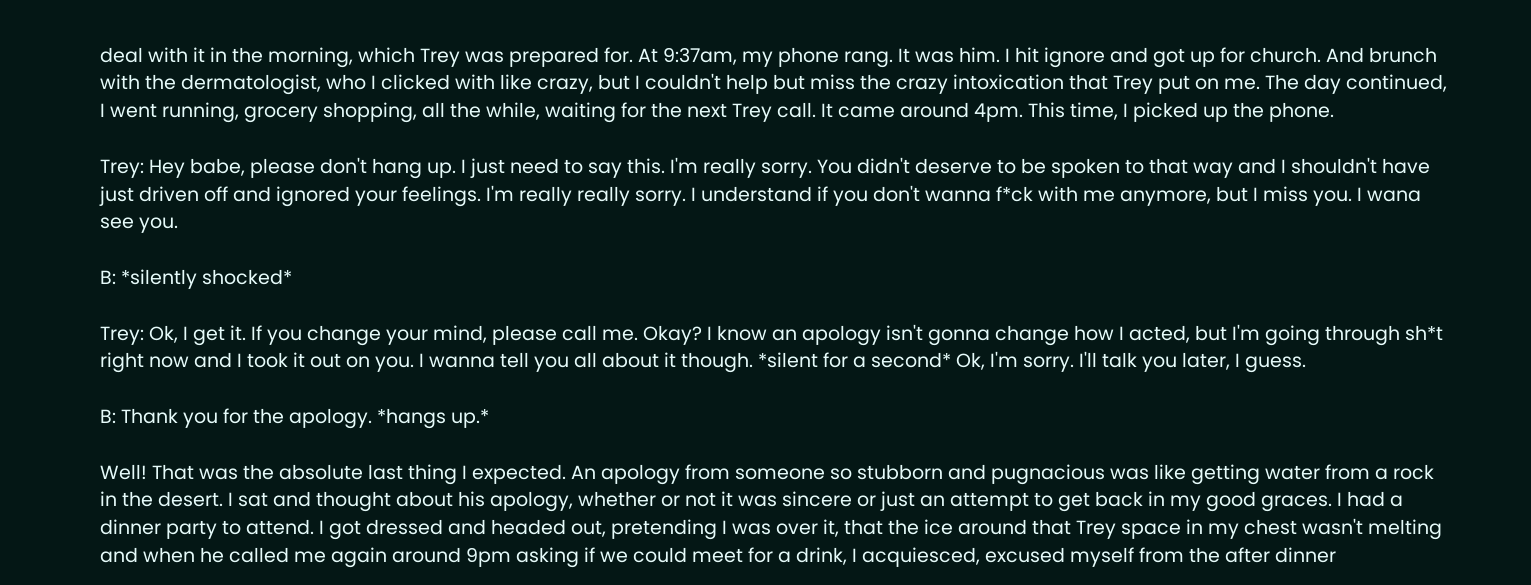deal with it in the morning, which Trey was prepared for. At 9:37am, my phone rang. It was him. I hit ignore and got up for church. And brunch with the dermatologist, who I clicked with like crazy, but I couldn't help but miss the crazy intoxication that Trey put on me. The day continued, I went running, grocery shopping, all the while, waiting for the next Trey call. It came around 4pm. This time, I picked up the phone.

Trey: Hey babe, please don't hang up. I just need to say this. I'm really sorry. You didn't deserve to be spoken to that way and I shouldn't have just driven off and ignored your feelings. I'm really really sorry. I understand if you don't wanna f*ck with me anymore, but I miss you. I wana see you.

B: *silently shocked*

Trey: Ok, I get it. If you change your mind, please call me. Okay? I know an apology isn't gonna change how I acted, but I'm going through sh*t right now and I took it out on you. I wanna tell you all about it though. *silent for a second* Ok, I'm sorry. I'll talk you later, I guess.

B: Thank you for the apology. *hangs up.*

Well! That was the absolute last thing I expected. An apology from someone so stubborn and pugnacious was like getting water from a rock in the desert. I sat and thought about his apology, whether or not it was sincere or just an attempt to get back in my good graces. I had a dinner party to attend. I got dressed and headed out, pretending I was over it, that the ice around that Trey space in my chest wasn't melting and when he called me again around 9pm asking if we could meet for a drink, I acquiesced, excused myself from the after dinner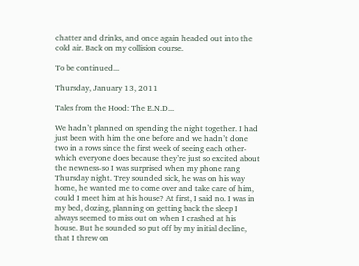chatter and drinks, and once again headed out into the cold air. Back on my collision course.

To be continued...

Thursday, January 13, 2011

Tales from the Hood: The E.N.D...

We hadn’t planned on spending the night together. I had just been with him the one before and we hadn’t done two in a rows since the first week of seeing each other-which everyone does because they’re just so excited about the newness-so I was surprised when my phone rang Thursday night. Trey sounded sick, he was on his way home, he wanted me to come over and take care of him, could I meet him at his house? At first, I said no. I was in my bed, dozing, planning on getting back the sleep I always seemed to miss out on when I crashed at his house. But he sounded so put off by my initial decline, that I threw on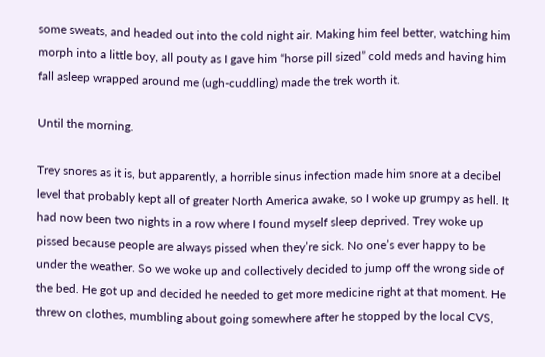some sweats, and headed out into the cold night air. Making him feel better, watching him morph into a little boy, all pouty as I gave him “horse pill sized” cold meds and having him fall asleep wrapped around me (ugh-cuddling) made the trek worth it.

Until the morning.

Trey snores as it is, but apparently, a horrible sinus infection made him snore at a decibel level that probably kept all of greater North America awake, so I woke up grumpy as hell. It had now been two nights in a row where I found myself sleep deprived. Trey woke up pissed because people are always pissed when they’re sick. No one’s ever happy to be under the weather. So we woke up and collectively decided to jump off the wrong side of the bed. He got up and decided he needed to get more medicine right at that moment. He threw on clothes, mumbling about going somewhere after he stopped by the local CVS,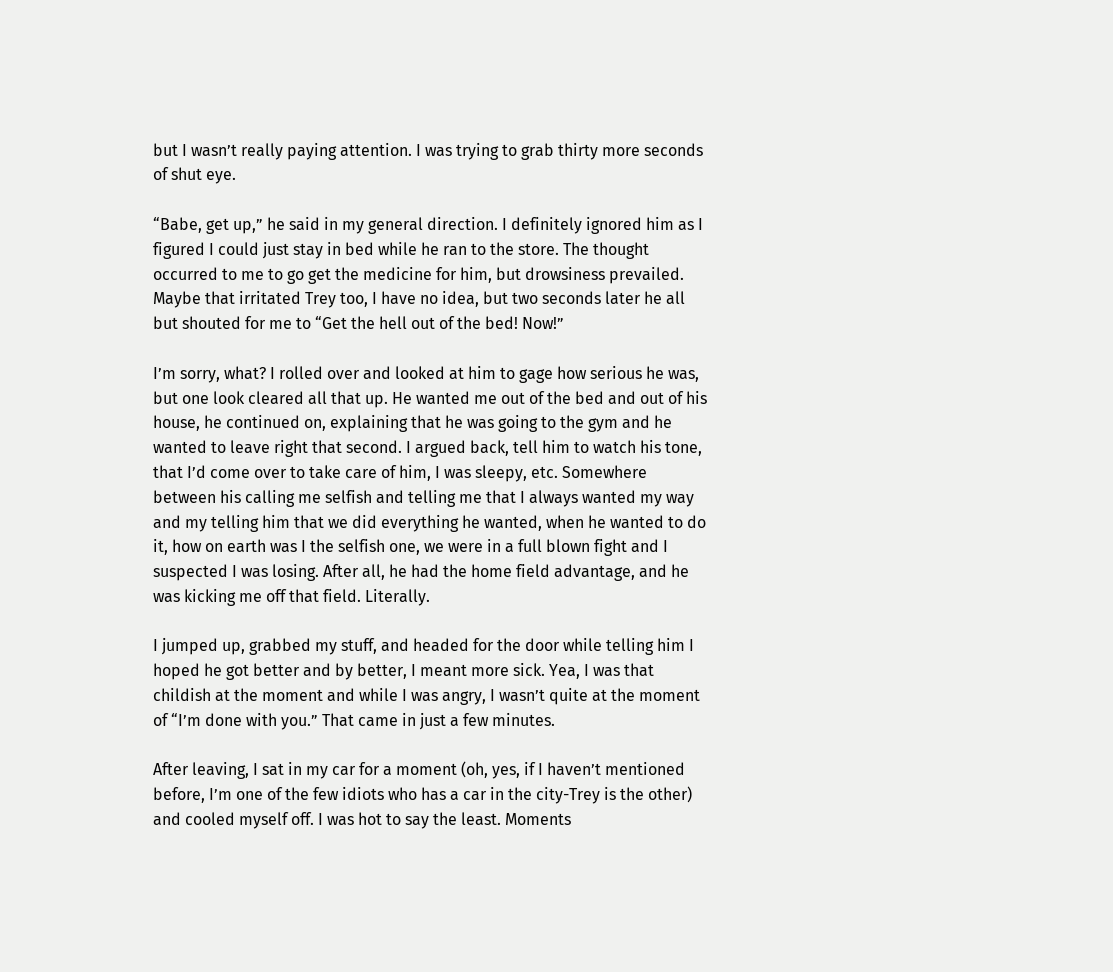but I wasn’t really paying attention. I was trying to grab thirty more seconds of shut eye.

“Babe, get up,” he said in my general direction. I definitely ignored him as I figured I could just stay in bed while he ran to the store. The thought occurred to me to go get the medicine for him, but drowsiness prevailed. Maybe that irritated Trey too, I have no idea, but two seconds later he all but shouted for me to “Get the hell out of the bed! Now!”

I’m sorry, what? I rolled over and looked at him to gage how serious he was, but one look cleared all that up. He wanted me out of the bed and out of his house, he continued on, explaining that he was going to the gym and he wanted to leave right that second. I argued back, tell him to watch his tone, that I’d come over to take care of him, I was sleepy, etc. Somewhere between his calling me selfish and telling me that I always wanted my way and my telling him that we did everything he wanted, when he wanted to do it, how on earth was I the selfish one, we were in a full blown fight and I suspected I was losing. After all, he had the home field advantage, and he was kicking me off that field. Literally.

I jumped up, grabbed my stuff, and headed for the door while telling him I hoped he got better and by better, I meant more sick. Yea, I was that childish at the moment and while I was angry, I wasn’t quite at the moment of “I’m done with you.” That came in just a few minutes.

After leaving, I sat in my car for a moment (oh, yes, if I haven’t mentioned before, I’m one of the few idiots who has a car in the city-Trey is the other) and cooled myself off. I was hot to say the least. Moments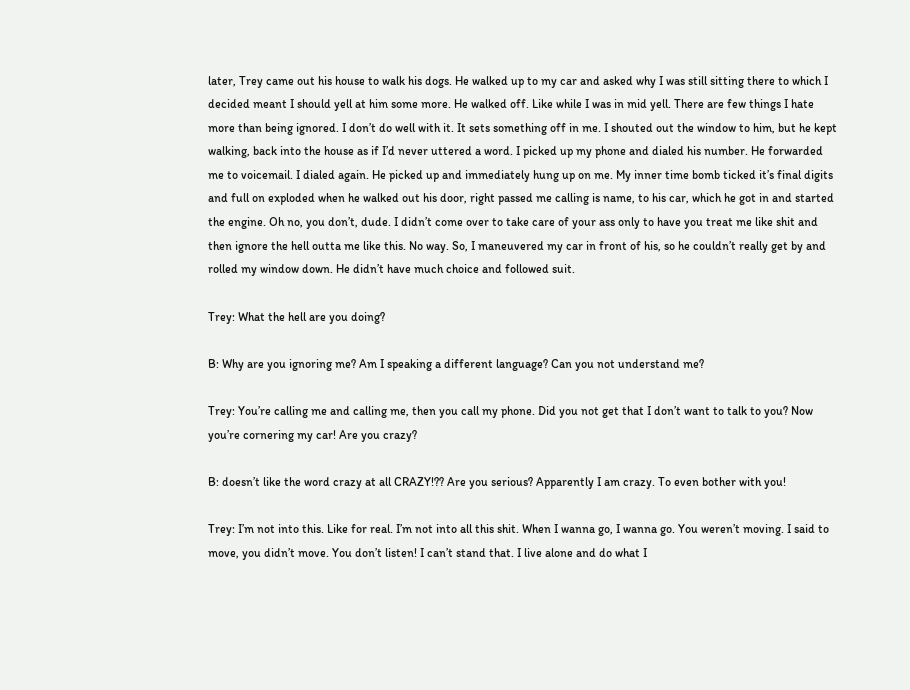later, Trey came out his house to walk his dogs. He walked up to my car and asked why I was still sitting there to which I decided meant I should yell at him some more. He walked off. Like while I was in mid yell. There are few things I hate more than being ignored. I don’t do well with it. It sets something off in me. I shouted out the window to him, but he kept walking, back into the house as if I’d never uttered a word. I picked up my phone and dialed his number. He forwarded me to voicemail. I dialed again. He picked up and immediately hung up on me. My inner time bomb ticked it’s final digits and full on exploded when he walked out his door, right passed me calling is name, to his car, which he got in and started the engine. Oh no, you don’t, dude. I didn’t come over to take care of your ass only to have you treat me like shit and then ignore the hell outta me like this. No way. So, I maneuvered my car in front of his, so he couldn’t really get by and rolled my window down. He didn’t have much choice and followed suit.

Trey: What the hell are you doing?

B: Why are you ignoring me? Am I speaking a different language? Can you not understand me?

Trey: You’re calling me and calling me, then you call my phone. Did you not get that I don’t want to talk to you? Now you’re cornering my car! Are you crazy?

B: doesn’t like the word crazy at all CRAZY!?? Are you serious? Apparently I am crazy. To even bother with you!

Trey: I’m not into this. Like for real. I’m not into all this shit. When I wanna go, I wanna go. You weren’t moving. I said to move, you didn’t move. You don’t listen! I can’t stand that. I live alone and do what I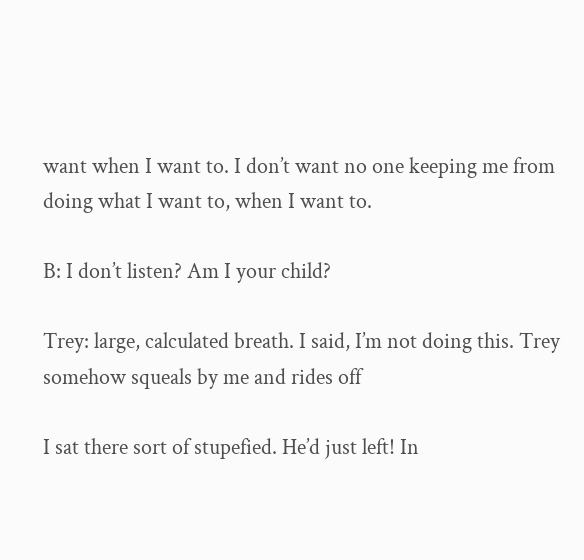want when I want to. I don’t want no one keeping me from doing what I want to, when I want to.

B: I don’t listen? Am I your child?

Trey: large, calculated breath. I said, I’m not doing this. Trey somehow squeals by me and rides off

I sat there sort of stupefied. He’d just left! In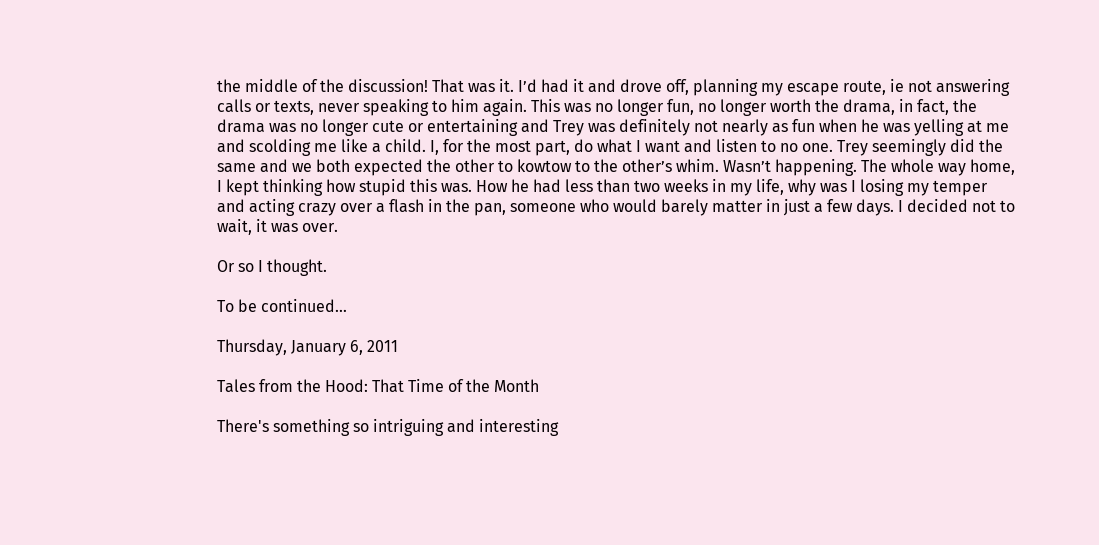the middle of the discussion! That was it. I’d had it and drove off, planning my escape route, ie not answering calls or texts, never speaking to him again. This was no longer fun, no longer worth the drama, in fact, the drama was no longer cute or entertaining and Trey was definitely not nearly as fun when he was yelling at me and scolding me like a child. I, for the most part, do what I want and listen to no one. Trey seemingly did the same and we both expected the other to kowtow to the other’s whim. Wasn’t happening. The whole way home, I kept thinking how stupid this was. How he had less than two weeks in my life, why was I losing my temper and acting crazy over a flash in the pan, someone who would barely matter in just a few days. I decided not to wait, it was over.

Or so I thought.

To be continued…

Thursday, January 6, 2011

Tales from the Hood: That Time of the Month

There's something so intriguing and interesting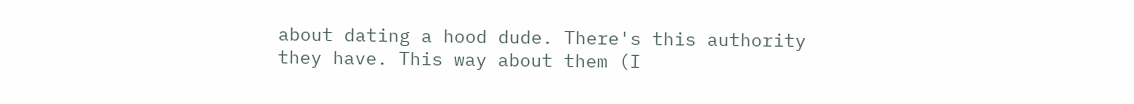about dating a hood dude. There's this authority they have. This way about them (I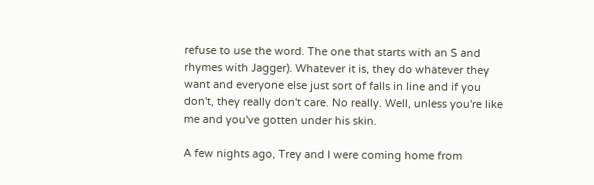refuse to use the word. The one that starts with an S and rhymes with Jagger). Whatever it is, they do whatever they want and everyone else just sort of falls in line and if you don't, they really don't care. No really. Well, unless you're like me and you've gotten under his skin.

A few nights ago, Trey and I were coming home from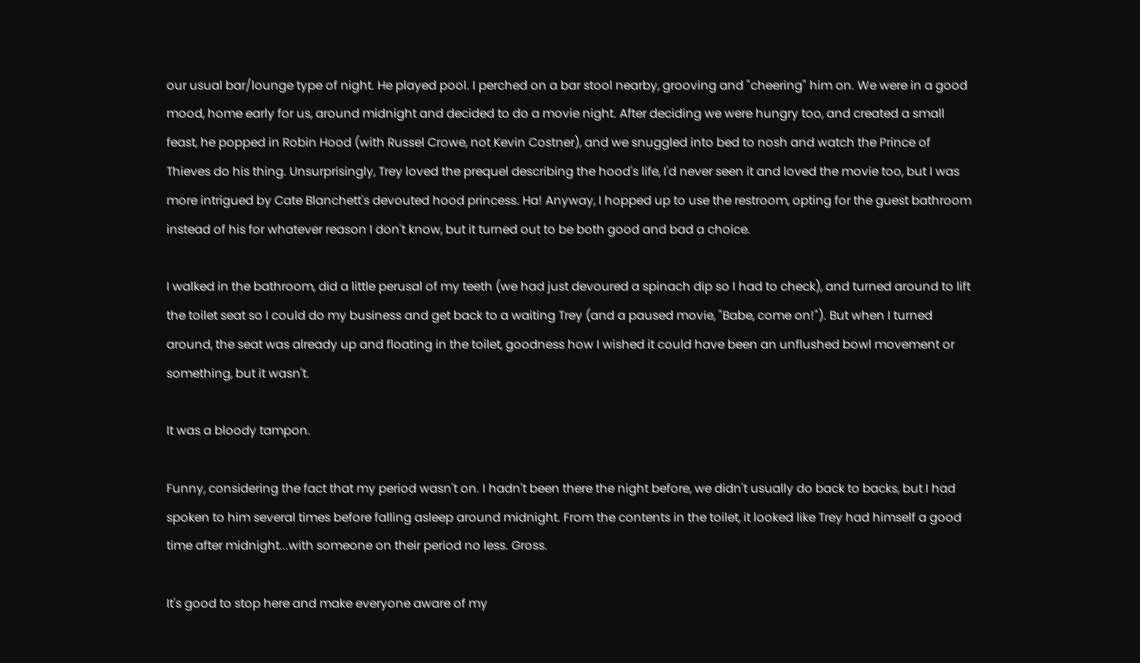our usual bar/lounge type of night. He played pool. I perched on a bar stool nearby, grooving and "cheering" him on. We were in a good mood, home early for us, around midnight and decided to do a movie night. After deciding we were hungry too, and created a small feast, he popped in Robin Hood (with Russel Crowe, not Kevin Costner), and we snuggled into bed to nosh and watch the Prince of Thieves do his thing. Unsurprisingly, Trey loved the prequel describing the hood's life, I'd never seen it and loved the movie too, but I was more intrigued by Cate Blanchett's devouted hood princess. Ha! Anyway, I hopped up to use the restroom, opting for the guest bathroom instead of his for whatever reason I don't know, but it turned out to be both good and bad a choice.

I walked in the bathroom, did a little perusal of my teeth (we had just devoured a spinach dip so I had to check), and turned around to lift the toilet seat so I could do my business and get back to a waiting Trey (and a paused movie, "Babe, come on!"). But when I turned around, the seat was already up and floating in the toilet, goodness how I wished it could have been an unflushed bowl movement or something, but it wasn't.

It was a bloody tampon.

Funny, considering the fact that my period wasn't on. I hadn't been there the night before, we didn't usually do back to backs, but I had spoken to him several times before falling asleep around midnight. From the contents in the toilet, it looked like Trey had himself a good time after midnight...with someone on their period no less. Gross.

It's good to stop here and make everyone aware of my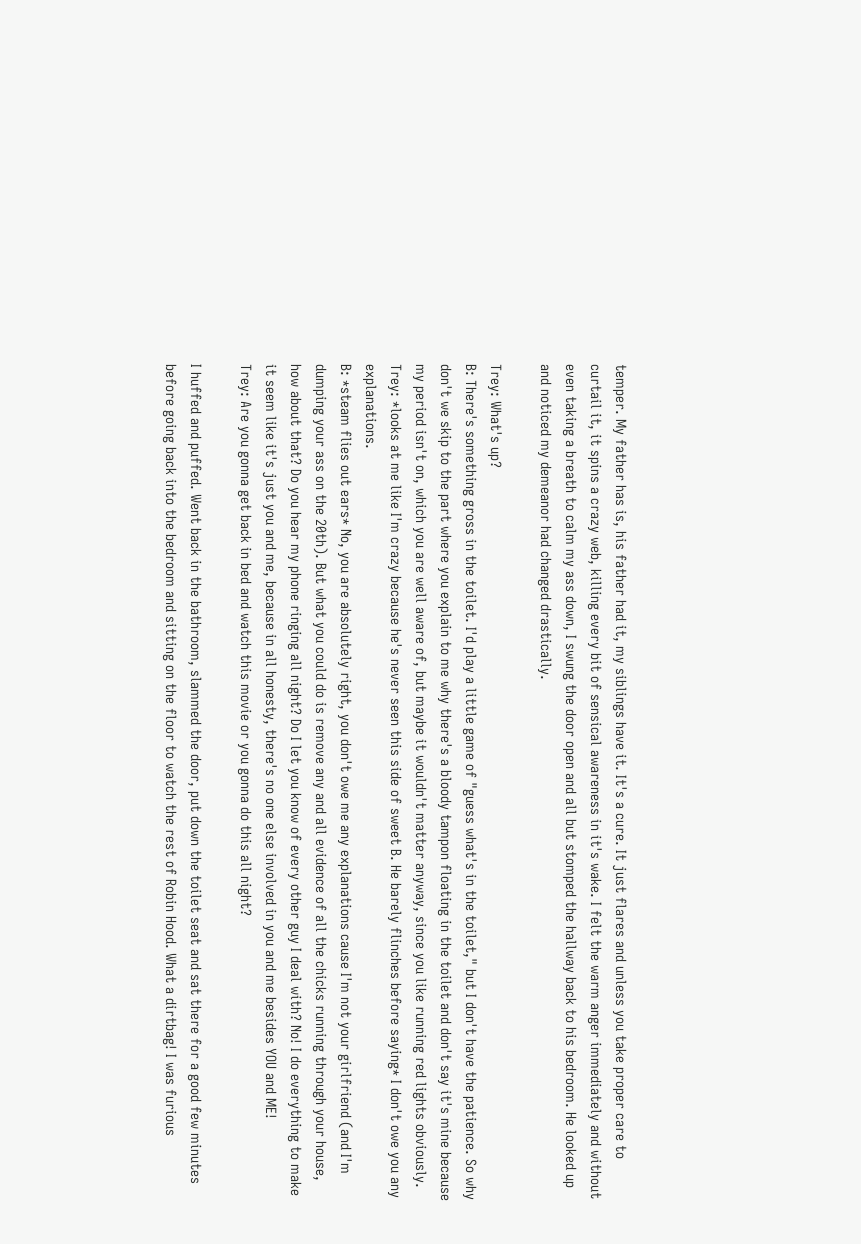temper. My father has is, his father had it, my siblings have it. It's a cure. It just flares and unless you take proper care to curtail it, it spins a crazy web, killing every bit of sensical awareness in it's wake. I felt the warm anger immediately and without even taking a breath to calm my ass down, I swung the door open and all but stomped the hallway back to his bedroom. He looked up and noticed my demeanor had changed drastically.

Trey: What's up?
B: There's something gross in the toilet. I'd play a little game of "guess what's in the toilet," but I don't have the patience. So why don't we skip to the part where you explain to me why there's a bloody tampon floating in the toilet and don't say it's mine because my period isn't on, which you are well aware of, but maybe it wouldn't matter anyway, since you like running red lights obviously.
Trey: *looks at me like I'm crazy because he's never seen this side of sweet B. He barely flinches before saying* I don't owe you any explanations.
B: *steam flies out ears* No, you are absolutely right, you don't owe me any explanations cause I'm not your girlfriend (and I'm dumping your ass on the 20th). But what you could do is remove any and all evidence of all the chicks running through your house, how about that? Do you hear my phone ringing all night? Do I let you know of every other guy I deal with? No! I do everything to make it seem like it's just you and me, because in all honesty, there's no one else involved in you and me besides YOU and ME!
Trey: Are you gonna get back in bed and watch this movie or you gonna do this all night?

I huffed and puffed. Went back in the bathroom, slammed the door, put down the toilet seat and sat there for a good few minutes before going back into the bedroom and sitting on the floor to watch the rest of Robin Hood. What a dirtbag! I was furious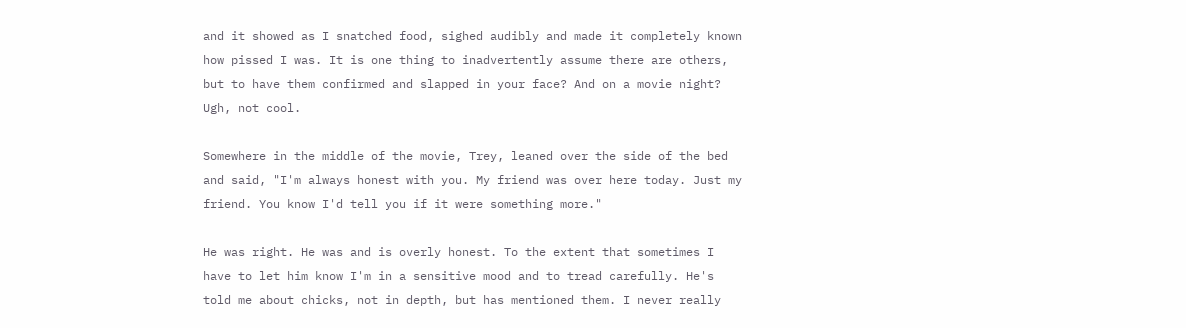and it showed as I snatched food, sighed audibly and made it completely known how pissed I was. It is one thing to inadvertently assume there are others, but to have them confirmed and slapped in your face? And on a movie night? Ugh, not cool.

Somewhere in the middle of the movie, Trey, leaned over the side of the bed and said, "I'm always honest with you. My friend was over here today. Just my friend. You know I'd tell you if it were something more."

He was right. He was and is overly honest. To the extent that sometimes I have to let him know I'm in a sensitive mood and to tread carefully. He's told me about chicks, not in depth, but has mentioned them. I never really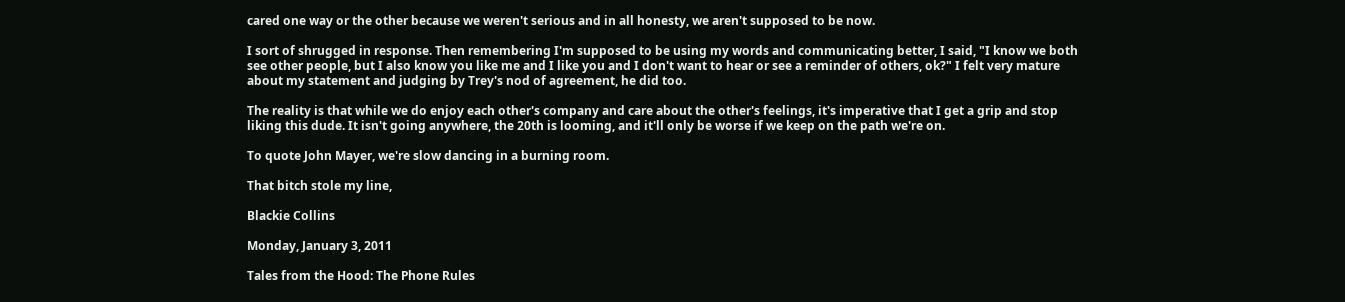cared one way or the other because we weren't serious and in all honesty, we aren't supposed to be now.

I sort of shrugged in response. Then remembering I'm supposed to be using my words and communicating better, I said, "I know we both see other people, but I also know you like me and I like you and I don't want to hear or see a reminder of others, ok?" I felt very mature about my statement and judging by Trey's nod of agreement, he did too.

The reality is that while we do enjoy each other's company and care about the other's feelings, it's imperative that I get a grip and stop liking this dude. It isn't going anywhere, the 20th is looming, and it'll only be worse if we keep on the path we're on.

To quote John Mayer, we're slow dancing in a burning room.

That bitch stole my line,

Blackie Collins

Monday, January 3, 2011

Tales from the Hood: The Phone Rules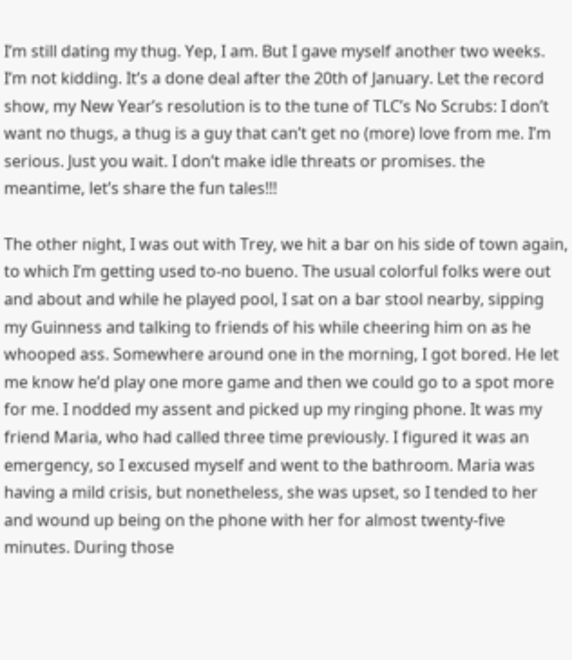I’m still dating my thug. Yep, I am. But I gave myself another two weeks. I’m not kidding. It’s a done deal after the 20th of January. Let the record show, my New Year’s resolution is to the tune of TLC’s No Scrubs: I don’t want no thugs, a thug is a guy that can’t get no (more) love from me. I’m serious. Just you wait. I don’t make idle threats or promises. the meantime, let’s share the fun tales!!!

The other night, I was out with Trey, we hit a bar on his side of town again, to which I’m getting used to-no bueno. The usual colorful folks were out and about and while he played pool, I sat on a bar stool nearby, sipping my Guinness and talking to friends of his while cheering him on as he whooped ass. Somewhere around one in the morning, I got bored. He let me know he’d play one more game and then we could go to a spot more for me. I nodded my assent and picked up my ringing phone. It was my friend Maria, who had called three time previously. I figured it was an emergency, so I excused myself and went to the bathroom. Maria was having a mild crisis, but nonetheless, she was upset, so I tended to her and wound up being on the phone with her for almost twenty-five minutes. During those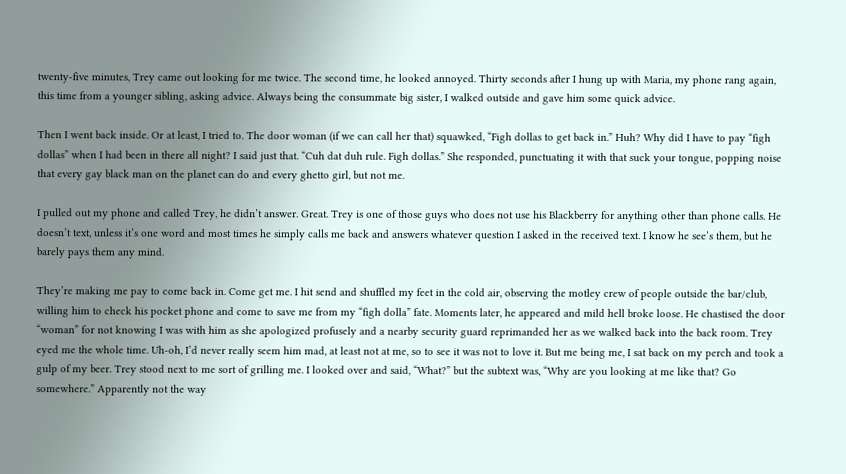twenty-five minutes, Trey came out looking for me twice. The second time, he looked annoyed. Thirty seconds after I hung up with Maria, my phone rang again, this time from a younger sibling, asking advice. Always being the consummate big sister, I walked outside and gave him some quick advice.

Then I went back inside. Or at least, I tried to. The door woman (if we can call her that) squawked, “Figh dollas to get back in.” Huh? Why did I have to pay “figh dollas” when I had been in there all night? I said just that. “Cuh dat duh rule. Figh dollas.” She responded, punctuating it with that suck your tongue, popping noise that every gay black man on the planet can do and every ghetto girl, but not me.

I pulled out my phone and called Trey, he didn’t answer. Great. Trey is one of those guys who does not use his Blackberry for anything other than phone calls. He doesn’t text, unless it’s one word and most times he simply calls me back and answers whatever question I asked in the received text. I know he see’s them, but he barely pays them any mind.

They’re making me pay to come back in. Come get me. I hit send and shuffled my feet in the cold air, observing the motley crew of people outside the bar/club, willing him to check his pocket phone and come to save me from my “figh dolla” fate. Moments later, he appeared and mild hell broke loose. He chastised the door “woman” for not knowing I was with him as she apologized profusely and a nearby security guard reprimanded her as we walked back into the back room. Trey eyed me the whole time. Uh-oh, I’d never really seem him mad, at least not at me, so to see it was not to love it. But me being me, I sat back on my perch and took a gulp of my beer. Trey stood next to me sort of grilling me. I looked over and said, “What?” but the subtext was, “Why are you looking at me like that? Go somewhere.” Apparently not the way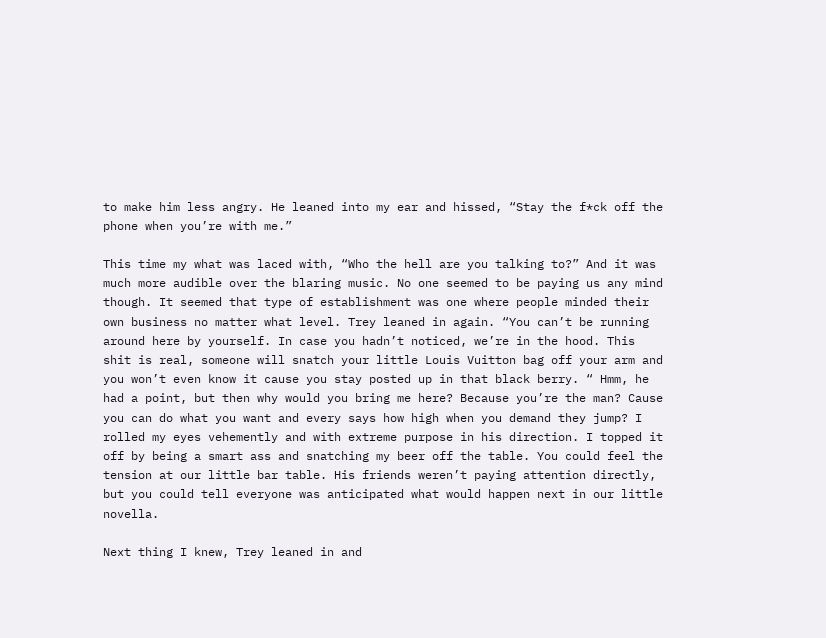to make him less angry. He leaned into my ear and hissed, “Stay the f*ck off the phone when you’re with me.”

This time my what was laced with, “Who the hell are you talking to?” And it was much more audible over the blaring music. No one seemed to be paying us any mind though. It seemed that type of establishment was one where people minded their own business no matter what level. Trey leaned in again. “You can’t be running around here by yourself. In case you hadn’t noticed, we’re in the hood. This shit is real, someone will snatch your little Louis Vuitton bag off your arm and you won’t even know it cause you stay posted up in that black berry. “ Hmm, he had a point, but then why would you bring me here? Because you’re the man? Cause you can do what you want and every says how high when you demand they jump? I rolled my eyes vehemently and with extreme purpose in his direction. I topped it off by being a smart ass and snatching my beer off the table. You could feel the tension at our little bar table. His friends weren’t paying attention directly, but you could tell everyone was anticipated what would happen next in our little novella.

Next thing I knew, Trey leaned in and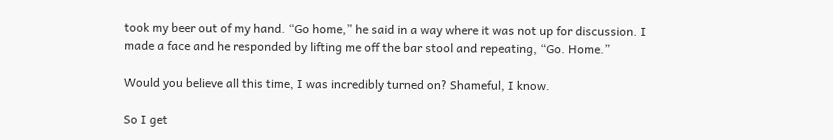took my beer out of my hand. “Go home,” he said in a way where it was not up for discussion. I made a face and he responded by lifting me off the bar stool and repeating, “Go. Home.”

Would you believe all this time, I was incredibly turned on? Shameful, I know.

So I get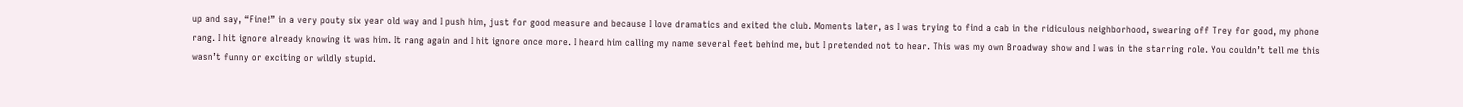up and say, “Fine!” in a very pouty six year old way and I push him, just for good measure and because I love dramatics and exited the club. Moments later, as I was trying to find a cab in the ridiculous neighborhood, swearing off Trey for good, my phone rang. I hit ignore already knowing it was him. It rang again and I hit ignore once more. I heard him calling my name several feet behind me, but I pretended not to hear. This was my own Broadway show and I was in the starring role. You couldn’t tell me this wasn’t funny or exciting or wildly stupid.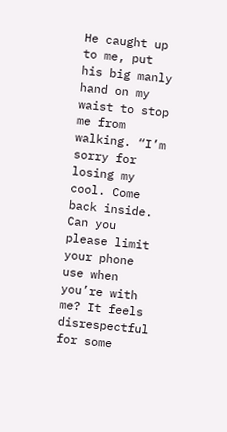He caught up to me, put his big manly hand on my waist to stop me from walking. “I’m sorry for losing my cool. Come back inside. Can you please limit your phone use when you’re with me? It feels disrespectful for some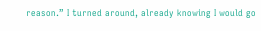reason.” I turned around, already knowing I would go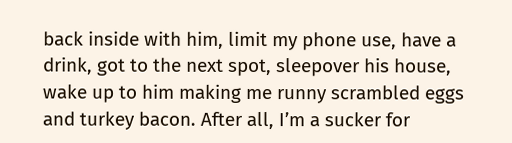back inside with him, limit my phone use, have a drink, got to the next spot, sleepover his house, wake up to him making me runny scrambled eggs and turkey bacon. After all, I’m a sucker for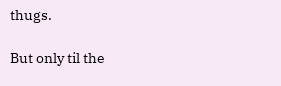thugs.

But only til the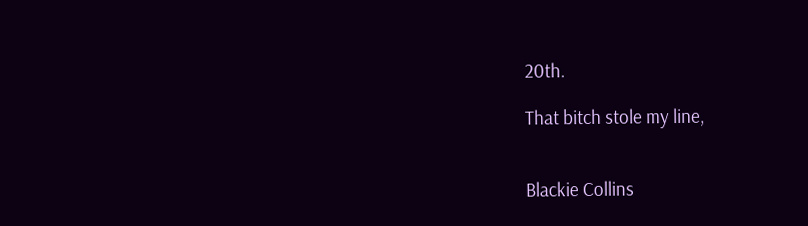20th.

That bitch stole my line,


Blackie Collins